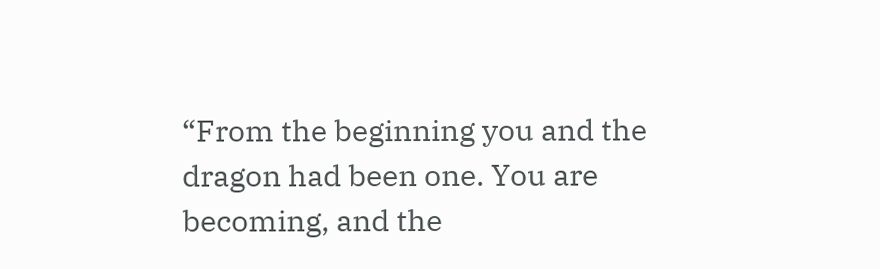“From the beginning you and the dragon had been one. You are becoming, and the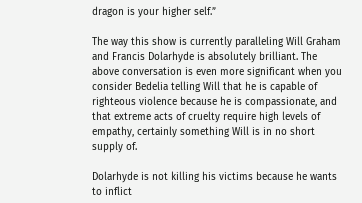dragon is your higher self.”

The way this show is currently paralleling Will Graham and Francis Dolarhyde is absolutely brilliant. The above conversation is even more significant when you consider Bedelia telling Will that he is capable of righteous violence because he is compassionate, and that extreme acts of cruelty require high levels of empathy, certainly something Will is in no short supply of.

Dolarhyde is not killing his victims because he wants to inflict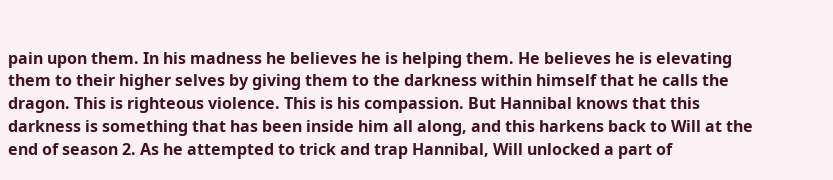pain upon them. In his madness he believes he is helping them. He believes he is elevating them to their higher selves by giving them to the darkness within himself that he calls the dragon. This is righteous violence. This is his compassion. But Hannibal knows that this darkness is something that has been inside him all along, and this harkens back to Will at the end of season 2. As he attempted to trick and trap Hannibal, Will unlocked a part of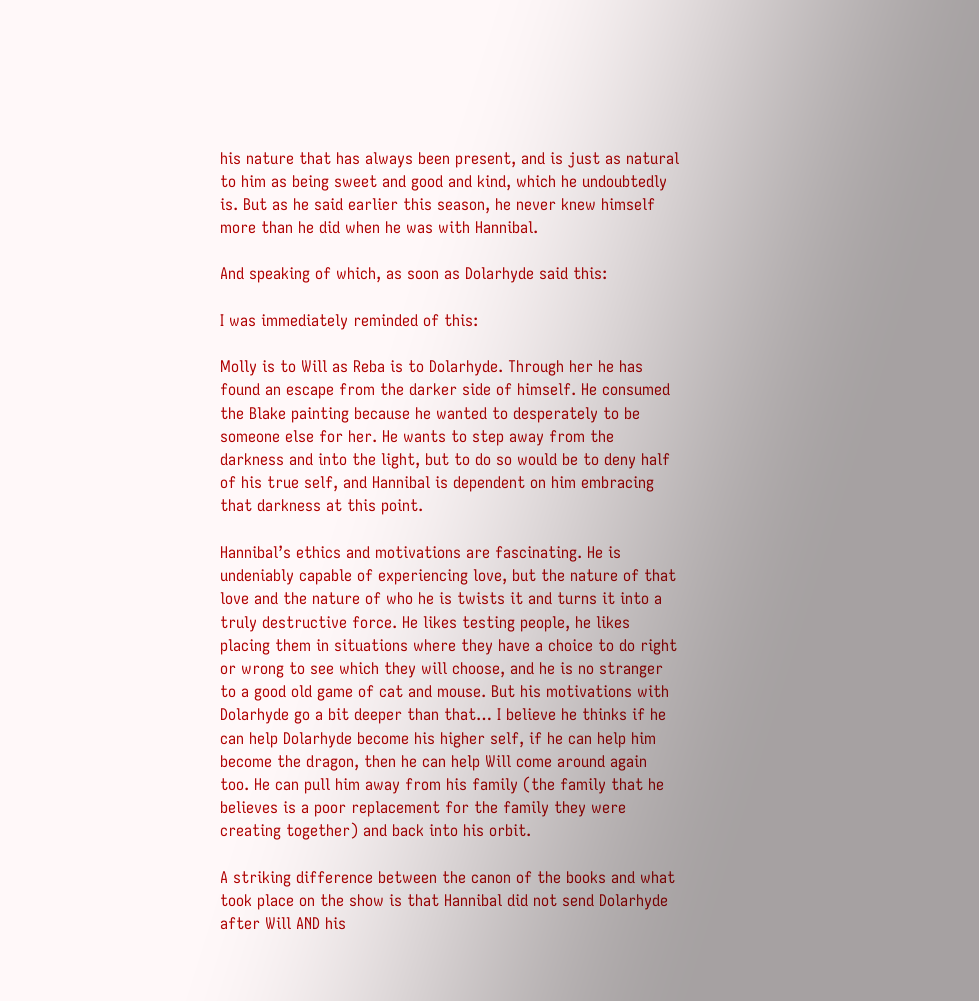his nature that has always been present, and is just as natural to him as being sweet and good and kind, which he undoubtedly is. But as he said earlier this season, he never knew himself more than he did when he was with Hannibal.

And speaking of which, as soon as Dolarhyde said this:

I was immediately reminded of this:

Molly is to Will as Reba is to Dolarhyde. Through her he has found an escape from the darker side of himself. He consumed the Blake painting because he wanted to desperately to be someone else for her. He wants to step away from the darkness and into the light, but to do so would be to deny half of his true self, and Hannibal is dependent on him embracing that darkness at this point.

Hannibal’s ethics and motivations are fascinating. He is undeniably capable of experiencing love, but the nature of that love and the nature of who he is twists it and turns it into a truly destructive force. He likes testing people, he likes placing them in situations where they have a choice to do right or wrong to see which they will choose, and he is no stranger to a good old game of cat and mouse. But his motivations with Dolarhyde go a bit deeper than that… I believe he thinks if he can help Dolarhyde become his higher self, if he can help him become the dragon, then he can help Will come around again too. He can pull him away from his family (the family that he believes is a poor replacement for the family they were creating together) and back into his orbit.

A striking difference between the canon of the books and what took place on the show is that Hannibal did not send Dolarhyde after Will AND his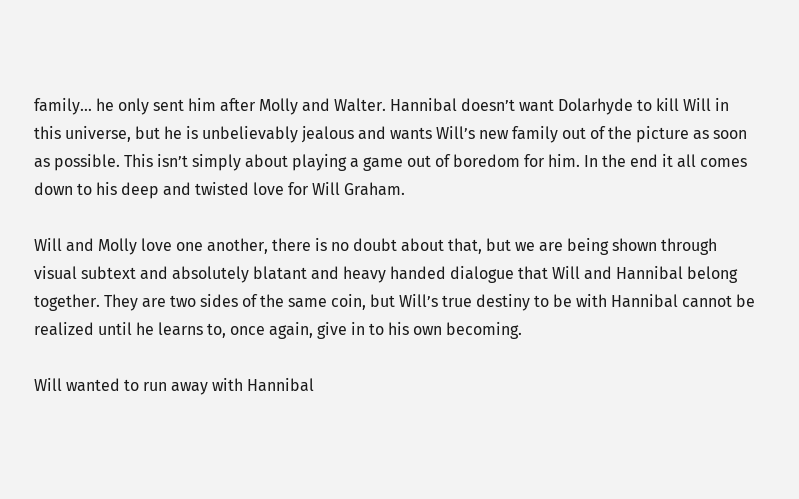family… he only sent him after Molly and Walter. Hannibal doesn’t want Dolarhyde to kill Will in this universe, but he is unbelievably jealous and wants Will’s new family out of the picture as soon as possible. This isn’t simply about playing a game out of boredom for him. In the end it all comes down to his deep and twisted love for Will Graham.

Will and Molly love one another, there is no doubt about that, but we are being shown through visual subtext and absolutely blatant and heavy handed dialogue that Will and Hannibal belong together. They are two sides of the same coin, but Will’s true destiny to be with Hannibal cannot be realized until he learns to, once again, give in to his own becoming.

Will wanted to run away with Hannibal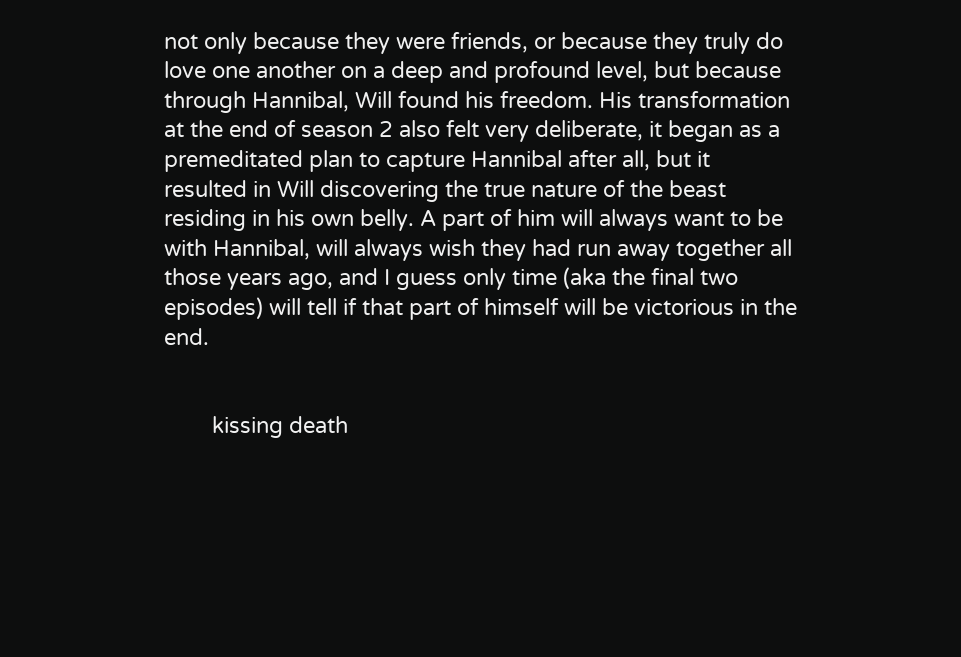not only because they were friends, or because they truly do love one another on a deep and profound level, but because through Hannibal, Will found his freedom. His transformation at the end of season 2 also felt very deliberate, it began as a premeditated plan to capture Hannibal after all, but it resulted in Will discovering the true nature of the beast residing in his own belly. A part of him will always want to be with Hannibal, will always wish they had run away together all those years ago, and I guess only time (aka the final two episodes) will tell if that part of himself will be victorious in the end.


        kissing death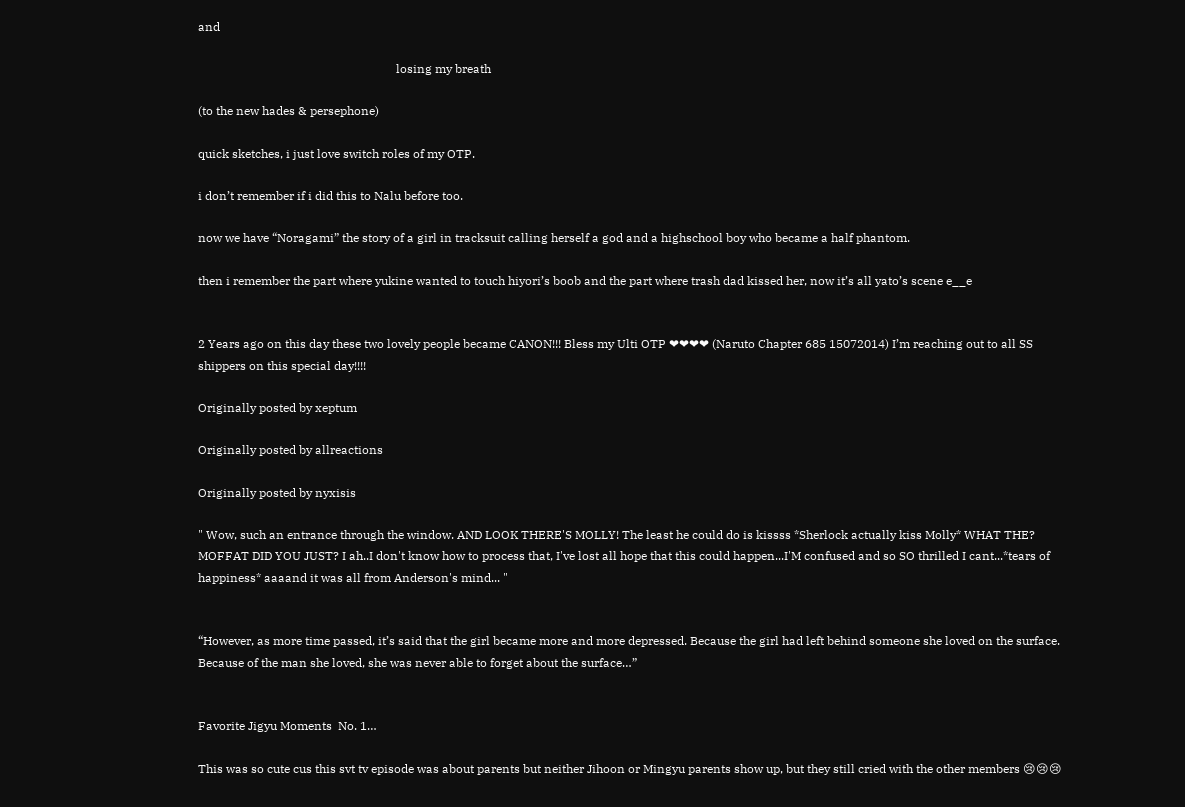and

                                                                  losing my breath

(to the new hades & persephone)

quick sketches, i just love switch roles of my OTP.

i don’t remember if i did this to Nalu before too.

now we have “Noragami” the story of a girl in tracksuit calling herself a god and a highschool boy who became a half phantom.

then i remember the part where yukine wanted to touch hiyori’s boob and the part where trash dad kissed her, now it’s all yato’s scene e__e


2 Years ago on this day these two lovely people became CANON!!! Bless my Ulti OTP ❤❤❤❤ (Naruto Chapter 685 15072014) I’m reaching out to all SS shippers on this special day!!!!

Originally posted by xeptum

Originally posted by allreactions

Originally posted by nyxisis

" Wow, such an entrance through the window. AND LOOK THERE'S MOLLY! The least he could do is kissss *Sherlock actually kiss Molly* WHAT THE? MOFFAT DID YOU JUST? I ah..I don't know how to process that, I've lost all hope that this could happen...I'M confused and so SO thrilled I cant...*tears of happiness* aaaand it was all from Anderson's mind... "


“However, as more time passed, it’s said that the girl became more and more depressed. Because the girl had left behind someone she loved on the surface. Because of the man she loved, she was never able to forget about the surface…”


Favorite Jigyu Moments  No. 1…

This was so cute cus this svt tv episode was about parents but neither Jihoon or Mingyu parents show up, but they still cried with the other members 😢😢😢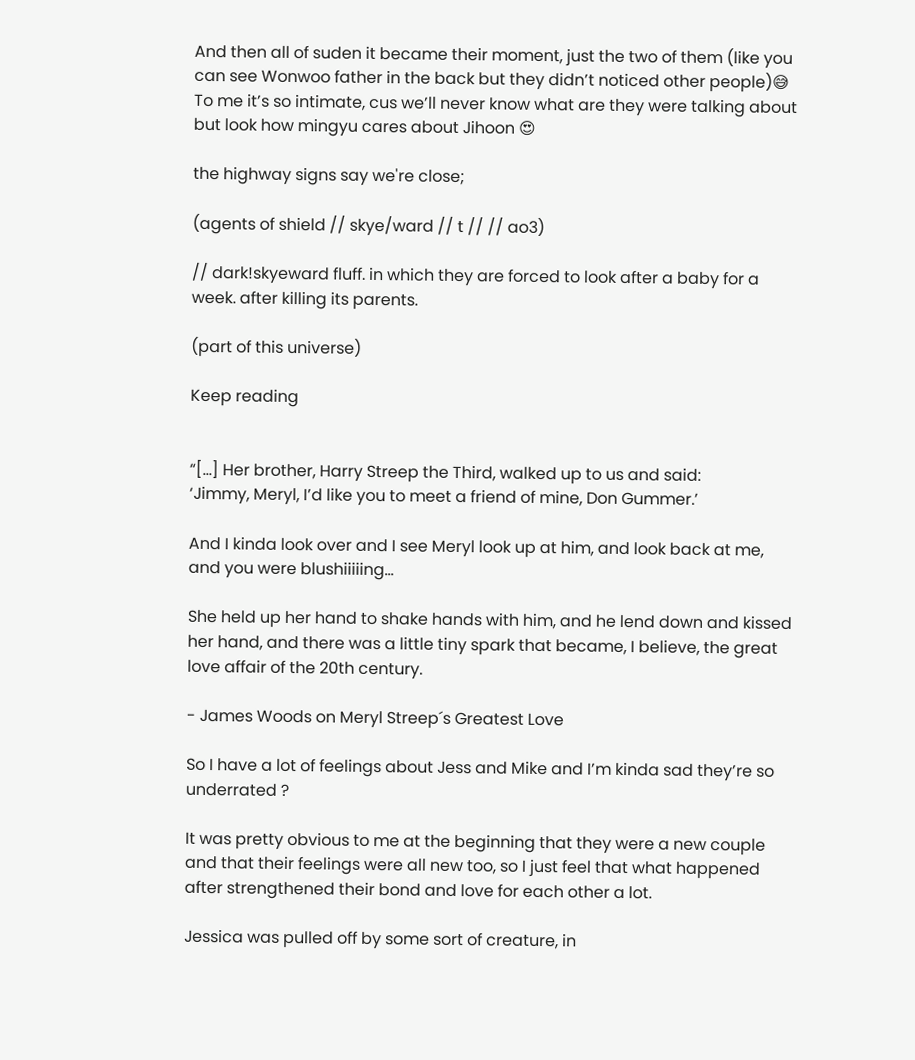And then all of suden it became their moment, just the two of them (like you can see Wonwoo father in the back but they didn’t noticed other people)😅
To me it’s so intimate, cus we’ll never know what are they were talking about but look how mingyu cares about Jihoon 😍

the highway signs say we're close;

(agents of shield // skye/ward // t // // ao3)

// dark!skyeward fluff. in which they are forced to look after a baby for a week. after killing its parents.

(part of this universe)

Keep reading


“[…] Her brother, Harry Streep the Third, walked up to us and said:
‘Jimmy, Meryl, I’d like you to meet a friend of mine, Don Gummer.’

And I kinda look over and I see Meryl look up at him, and look back at me, and you were blushiiiiing…

She held up her hand to shake hands with him, and he lend down and kissed her hand, and there was a little tiny spark that became, I believe, the great love affair of the 20th century.

- James Woods on Meryl Streep´s Greatest Love

So I have a lot of feelings about Jess and Mike and I’m kinda sad they’re so underrated ?

It was pretty obvious to me at the beginning that they were a new couple and that their feelings were all new too, so I just feel that what happened after strengthened their bond and love for each other a lot.

Jessica was pulled off by some sort of creature, in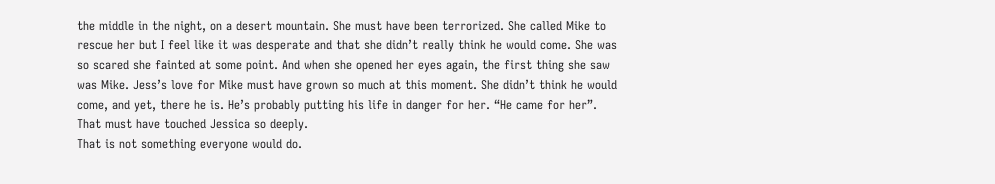the middle in the night, on a desert mountain. She must have been terrorized. She called Mike to rescue her but I feel like it was desperate and that she didn’t really think he would come. She was so scared she fainted at some point. And when she opened her eyes again, the first thing she saw was Mike. Jess’s love for Mike must have grown so much at this moment. She didn’t think he would come, and yet, there he is. He’s probably putting his life in danger for her. “He came for her”. That must have touched Jessica so deeply.
That is not something everyone would do.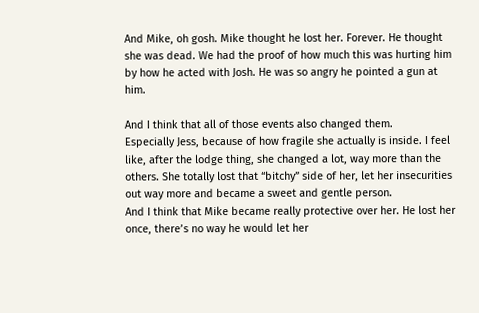And Mike, oh gosh. Mike thought he lost her. Forever. He thought she was dead. We had the proof of how much this was hurting him by how he acted with Josh. He was so angry he pointed a gun at him.

And I think that all of those events also changed them.
Especially Jess, because of how fragile she actually is inside. I feel like, after the lodge thing, she changed a lot, way more than the others. She totally lost that “bitchy” side of her, let her insecurities out way more and became a sweet and gentle person.
And I think that Mike became really protective over her. He lost her once, there’s no way he would let her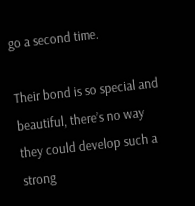go a second time.

Their bond is so special and beautiful, there’s no way they could develop such a strong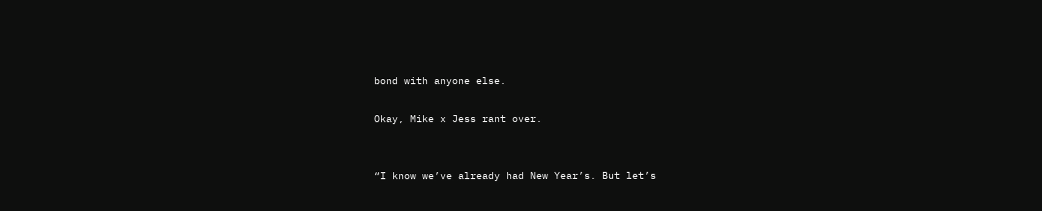bond with anyone else.

Okay, Mike x Jess rant over.


“I know we’ve already had New Year’s. But let’s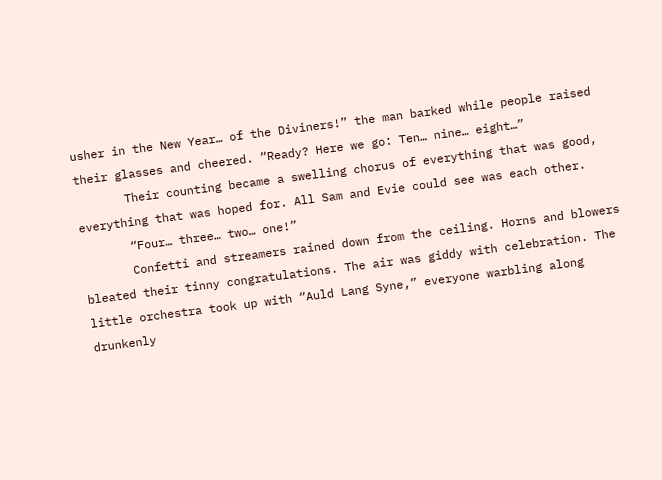usher in the New Year… of the Diviners!” the man barked while people raised their glasses and cheered. “Ready? Here we go: Ten… nine… eight…”
       Their counting became a swelling chorus of everything that was good, everything that was hoped for. All Sam and Evie could see was each other.
       “Four… three… two… one!”
       Confetti and streamers rained down from the ceiling. Horns and blowers bleated their tinny congratulations. The air was giddy with celebration. The little orchestra took up with “Auld Lang Syne,” everyone warbling along drunkenly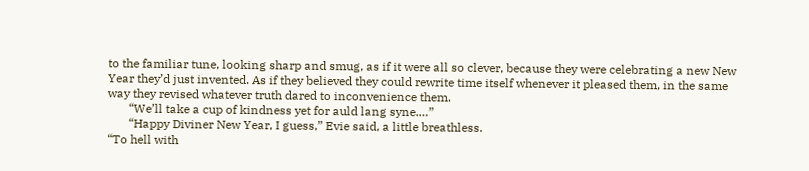to the familiar tune, looking sharp and smug, as if it were all so clever, because they were celebrating a new New Year they’d just invented. As if they believed they could rewrite time itself whenever it pleased them, in the same way they revised whatever truth dared to inconvenience them.
       “We’ll take a cup of kindness yet for auld lang syne.…”
       “Happy Diviner New Year, I guess,” Evie said, a little breathless.
“To hell with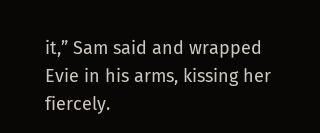it,” Sam said and wrapped Evie in his arms, kissing her fiercely.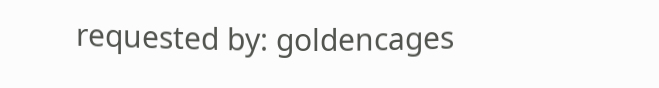requested by: goldencages